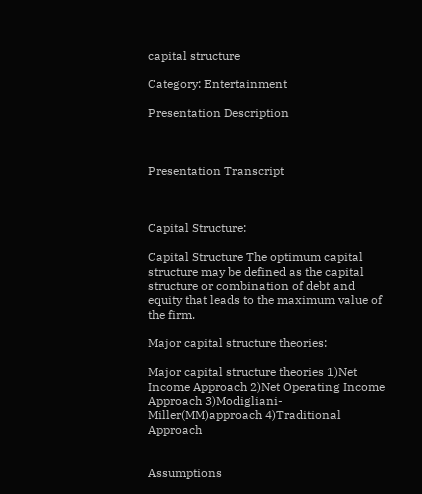capital structure

Category: Entertainment

Presentation Description



Presentation Transcript



Capital Structure:

Capital Structure The optimum capital structure may be defined as the capital structure or combination of debt and equity that leads to the maximum value of the firm.

Major capital structure theories:

Major capital structure theories 1)Net Income Approach 2)Net Operating Income Approach 3)Modigliani-Miller(MM)approach 4)Traditional Approach


Assumptions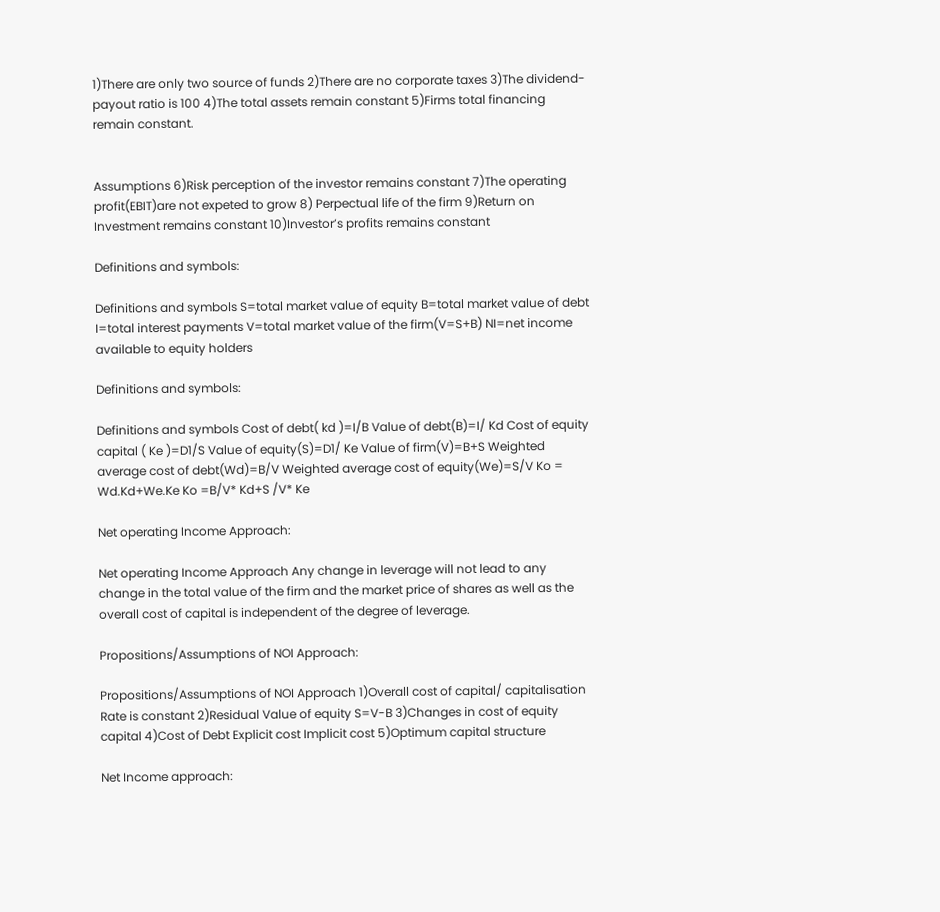1)There are only two source of funds 2)There are no corporate taxes 3)The dividend-payout ratio is 100 4)The total assets remain constant 5)Firms total financing remain constant.


Assumptions 6)Risk perception of the investor remains constant 7)The operating profit(EBIT)are not expeted to grow 8) Perpectual life of the firm 9)Return on Investment remains constant 10)Investor’s profits remains constant

Definitions and symbols:

Definitions and symbols S=total market value of equity B=total market value of debt I=total interest payments V=total market value of the firm(V=S+B) NI=net income available to equity holders

Definitions and symbols:

Definitions and symbols Cost of debt( kd )=I/B Value of debt(B)=I/ Kd Cost of equity capital ( Ke )=D1/S Value of equity(S)=D1/ Ke Value of firm(V)=B+S Weighted average cost of debt(Wd)=B/V Weighted average cost of equity(We)=S/V Ko = Wd.Kd+We.Ke Ko =B/V* Kd+S /V* Ke

Net operating Income Approach:

Net operating Income Approach Any change in leverage will not lead to any change in the total value of the firm and the market price of shares as well as the overall cost of capital is independent of the degree of leverage.

Propositions/Assumptions of NOI Approach:

Propositions/Assumptions of NOI Approach 1)Overall cost of capital/ capitalisation Rate is constant 2)Residual Value of equity S=V-B 3)Changes in cost of equity capital 4)Cost of Debt Explicit cost Implicit cost 5)Optimum capital structure

Net Income approach: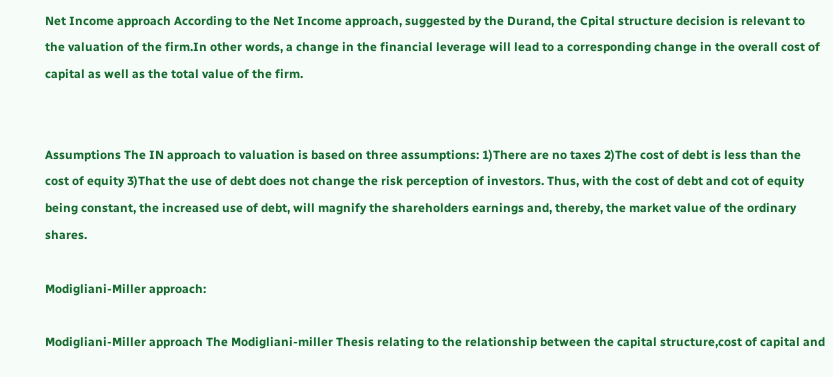Net Income approach According to the Net Income approach, suggested by the Durand, the Cpital structure decision is relevant to the valuation of the firm.In other words, a change in the financial leverage will lead to a corresponding change in the overall cost of capital as well as the total value of the firm.


Assumptions The IN approach to valuation is based on three assumptions: 1)There are no taxes 2)The cost of debt is less than the cost of equity 3)That the use of debt does not change the risk perception of investors. Thus, with the cost of debt and cot of equity being constant, the increased use of debt, will magnify the shareholders earnings and, thereby, the market value of the ordinary shares.

Modigliani-Miller approach:

Modigliani-Miller approach The Modigliani-miller Thesis relating to the relationship between the capital structure,cost of capital and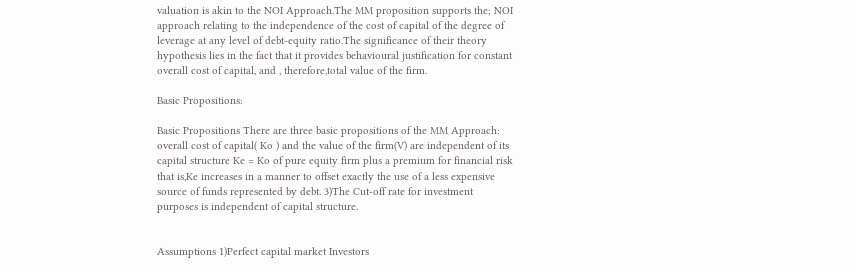valuation is akin to the NOI Approach.The MM proposition supports the; NOI approach relating to the independence of the cost of capital of the degree of leverage at any level of debt-equity ratio.The significance of their theory hypothesis lies in the fact that it provides behavioural justification for constant overall cost of capital, and , therefore,total value of the firm.

Basic Propositions:

Basic Propositions There are three basic propositions of the MM Approach: overall cost of capital( Ko ) and the value of the firm(V) are independent of its capital structure Ke = Ko of pure equity firm plus a premium for financial risk that is,Ke increases in a manner to offset exactly the use of a less expensive source of funds represented by debt. 3)The Cut-off rate for investment purposes is independent of capital structure.


Assumptions 1)Perfect capital market Investors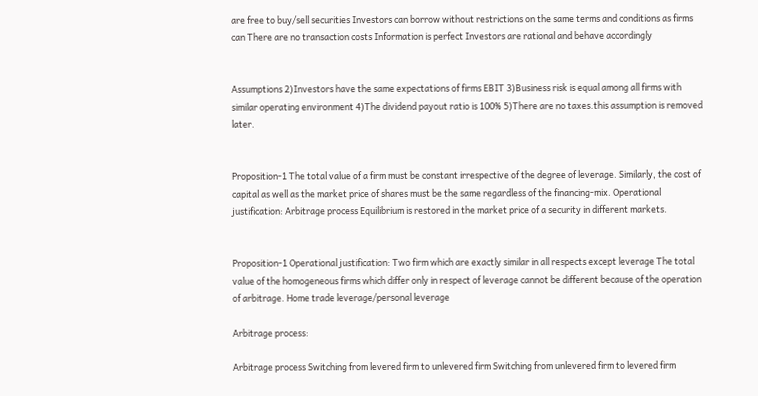are free to buy/sell securities Investors can borrow without restrictions on the same terms and conditions as firms can There are no transaction costs Information is perfect Investors are rational and behave accordingly


Assumptions 2)Investors have the same expectations of firms EBIT 3)Business risk is equal among all firms with similar operating environment 4)The dividend payout ratio is 100% 5)There are no taxes.this assumption is removed later.


Proposition-1 The total value of a firm must be constant irrespective of the degree of leverage. Similarly, the cost of capital as well as the market price of shares must be the same regardless of the financing-mix. Operational justification: Arbitrage process Equilibrium is restored in the market price of a security in different markets.


Proposition-1 Operational justification: Two firm which are exactly similar in all respects except leverage The total value of the homogeneous firms which differ only in respect of leverage cannot be different because of the operation of arbitrage. Home trade leverage/personal leverage

Arbitrage process:

Arbitrage process Switching from levered firm to unlevered firm Switching from unlevered firm to levered firm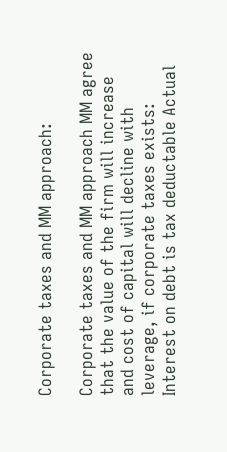Corporate taxes and MM approach:

Corporate taxes and MM approach MM agree that the value of the firm will increase and cost of capital will decline with leverage, if corporate taxes exists: Interest on debt is tax deductable Actual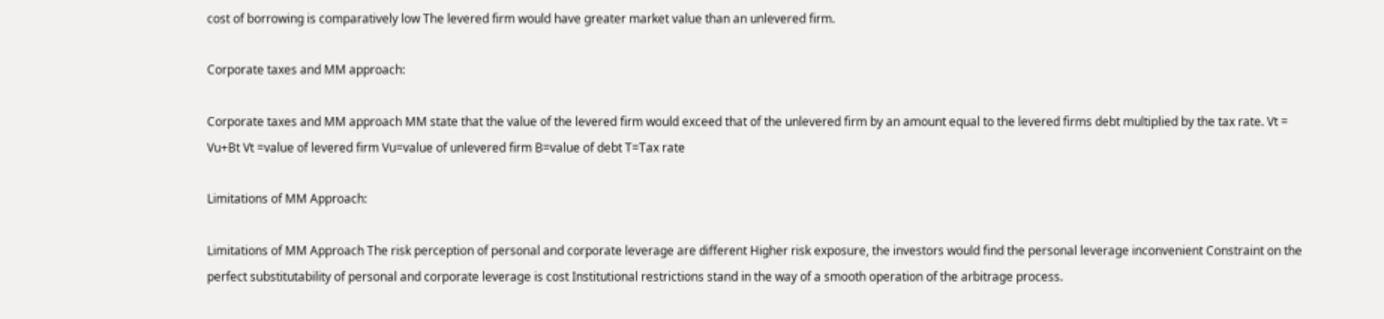cost of borrowing is comparatively low The levered firm would have greater market value than an unlevered firm.

Corporate taxes and MM approach:

Corporate taxes and MM approach MM state that the value of the levered firm would exceed that of the unlevered firm by an amount equal to the levered firms debt multiplied by the tax rate. Vt = Vu+Bt Vt =value of levered firm Vu=value of unlevered firm B=value of debt T=Tax rate

Limitations of MM Approach:

Limitations of MM Approach The risk perception of personal and corporate leverage are different Higher risk exposure, the investors would find the personal leverage inconvenient Constraint on the perfect substitutability of personal and corporate leverage is cost Institutional restrictions stand in the way of a smooth operation of the arbitrage process.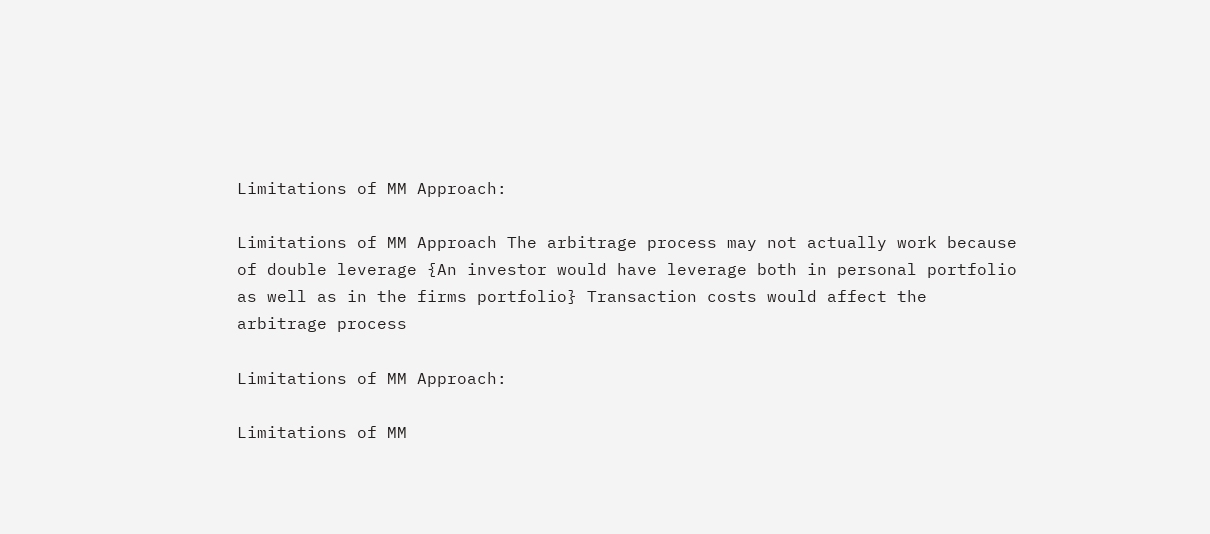Limitations of MM Approach:

Limitations of MM Approach The arbitrage process may not actually work because of double leverage {An investor would have leverage both in personal portfolio as well as in the firms portfolio} Transaction costs would affect the arbitrage process

Limitations of MM Approach:

Limitations of MM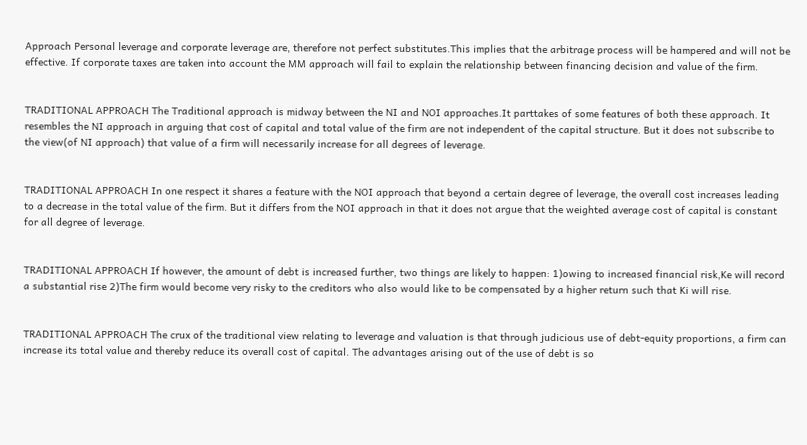Approach Personal leverage and corporate leverage are, therefore not perfect substitutes.This implies that the arbitrage process will be hampered and will not be effective. If corporate taxes are taken into account the MM approach will fail to explain the relationship between financing decision and value of the firm.


TRADITIONAL APPROACH The Traditional approach is midway between the NI and NOI approaches.It parttakes of some features of both these approach. It resembles the NI approach in arguing that cost of capital and total value of the firm are not independent of the capital structure. But it does not subscribe to the view(of NI approach) that value of a firm will necessarily increase for all degrees of leverage.


TRADITIONAL APPROACH In one respect it shares a feature with the NOI approach that beyond a certain degree of leverage, the overall cost increases leading to a decrease in the total value of the firm. But it differs from the NOI approach in that it does not argue that the weighted average cost of capital is constant for all degree of leverage.


TRADITIONAL APPROACH If however, the amount of debt is increased further, two things are likely to happen: 1)owing to increased financial risk,Ke will record a substantial rise 2)The firm would become very risky to the creditors who also would like to be compensated by a higher return such that Ki will rise.


TRADITIONAL APPROACH The crux of the traditional view relating to leverage and valuation is that through judicious use of debt-equity proportions, a firm can increase its total value and thereby reduce its overall cost of capital. The advantages arising out of the use of debt is so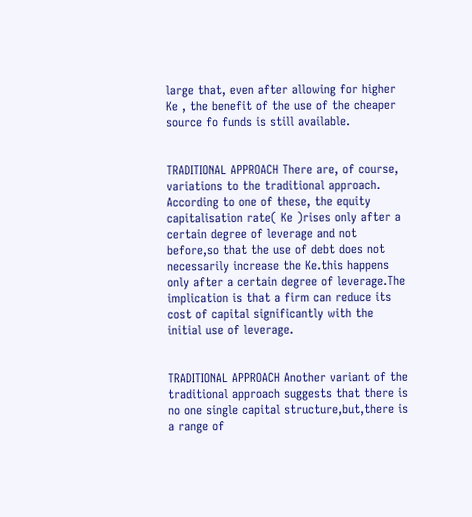large that, even after allowing for higher Ke , the benefit of the use of the cheaper source fo funds is still available.


TRADITIONAL APPROACH There are, of course, variations to the traditional approach. According to one of these, the equity capitalisation rate( Ke )rises only after a certain degree of leverage and not before,so that the use of debt does not necessarily increase the Ke.this happens only after a certain degree of leverage.The implication is that a firm can reduce its cost of capital significantly with the initial use of leverage.


TRADITIONAL APPROACH Another variant of the traditional approach suggests that there is no one single capital structure,but,there is a range of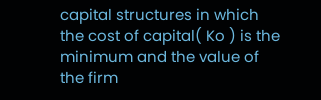capital structures in which the cost of capital( Ko ) is the minimum and the value of the firm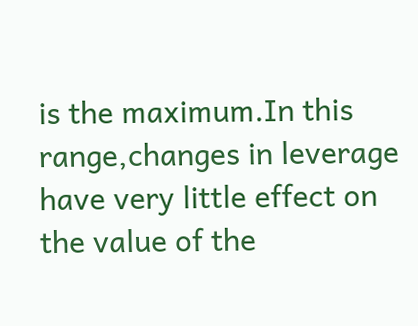is the maximum.In this range,changes in leverage have very little effect on the value of the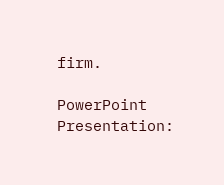firm.

PowerPoint Presentation: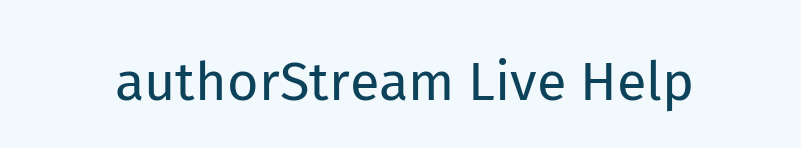authorStream Live Help